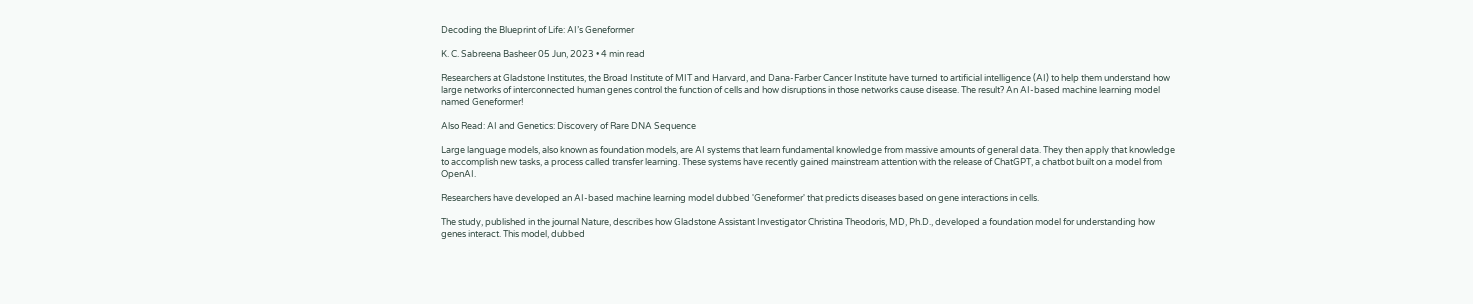Decoding the Blueprint of Life: AI’s Geneformer

K. C. Sabreena Basheer 05 Jun, 2023 • 4 min read

Researchers at Gladstone Institutes, the Broad Institute of MIT and Harvard, and Dana-Farber Cancer Institute have turned to artificial intelligence (AI) to help them understand how large networks of interconnected human genes control the function of cells and how disruptions in those networks cause disease. The result? An AI-based machine learning model named Geneformer!

Also Read: AI and Genetics: Discovery of Rare DNA Sequence

Large language models, also known as foundation models, are AI systems that learn fundamental knowledge from massive amounts of general data. They then apply that knowledge to accomplish new tasks, a process called transfer learning. These systems have recently gained mainstream attention with the release of ChatGPT, a chatbot built on a model from OpenAI.

Researchers have developed an AI-based machine learning model dubbed 'Geneformer' that predicts diseases based on gene interactions in cells.

The study, published in the journal Nature, describes how Gladstone Assistant Investigator Christina Theodoris, MD, Ph.D., developed a foundation model for understanding how genes interact. This model, dubbed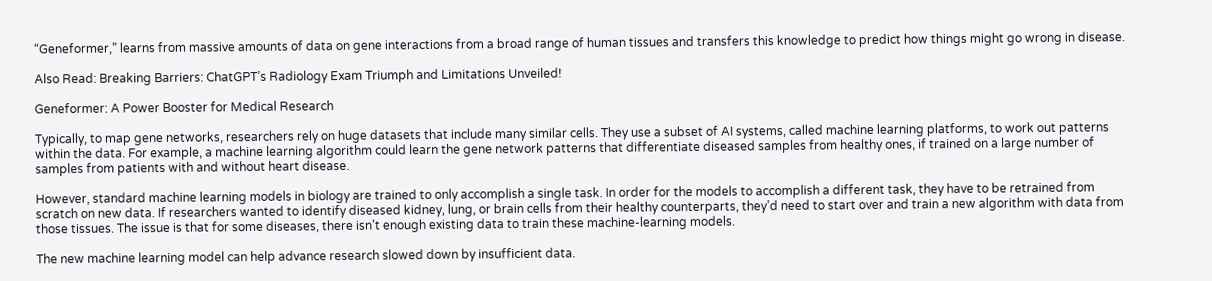“Geneformer,” learns from massive amounts of data on gene interactions from a broad range of human tissues and transfers this knowledge to predict how things might go wrong in disease.

Also Read: Breaking Barriers: ChatGPT’s Radiology Exam Triumph and Limitations Unveiled!

Geneformer: A Power Booster for Medical Research

Typically, to map gene networks, researchers rely on huge datasets that include many similar cells. They use a subset of AI systems, called machine learning platforms, to work out patterns within the data. For example, a machine learning algorithm could learn the gene network patterns that differentiate diseased samples from healthy ones, if trained on a large number of samples from patients with and without heart disease.

However, standard machine learning models in biology are trained to only accomplish a single task. In order for the models to accomplish a different task, they have to be retrained from scratch on new data. If researchers wanted to identify diseased kidney, lung, or brain cells from their healthy counterparts, they’d need to start over and train a new algorithm with data from those tissues. The issue is that for some diseases, there isn’t enough existing data to train these machine-learning models.

The new machine learning model can help advance research slowed down by insufficient data.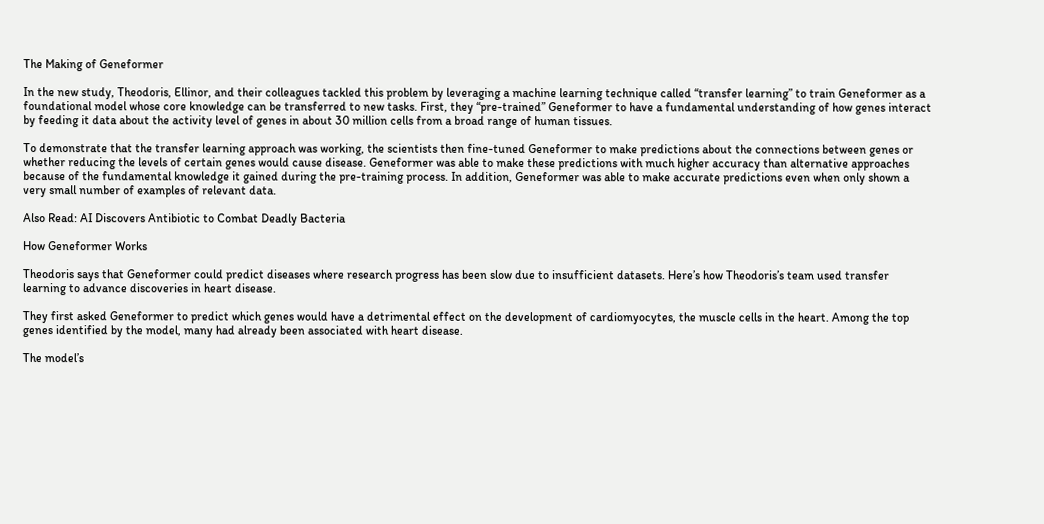The Making of Geneformer

In the new study, Theodoris, Ellinor, and their colleagues tackled this problem by leveraging a machine learning technique called “transfer learning” to train Geneformer as a foundational model whose core knowledge can be transferred to new tasks. First, they “pre-trained” Geneformer to have a fundamental understanding of how genes interact by feeding it data about the activity level of genes in about 30 million cells from a broad range of human tissues.

To demonstrate that the transfer learning approach was working, the scientists then fine-tuned Geneformer to make predictions about the connections between genes or whether reducing the levels of certain genes would cause disease. Geneformer was able to make these predictions with much higher accuracy than alternative approaches because of the fundamental knowledge it gained during the pre-training process. In addition, Geneformer was able to make accurate predictions even when only shown a very small number of examples of relevant data.

Also Read: AI Discovers Antibiotic to Combat Deadly Bacteria

How Geneformer Works

Theodoris says that Geneformer could predict diseases where research progress has been slow due to insufficient datasets. Here’s how Theodoris’s team used transfer learning to advance discoveries in heart disease.

They first asked Geneformer to predict which genes would have a detrimental effect on the development of cardiomyocytes, the muscle cells in the heart. Among the top genes identified by the model, many had already been associated with heart disease.

The model’s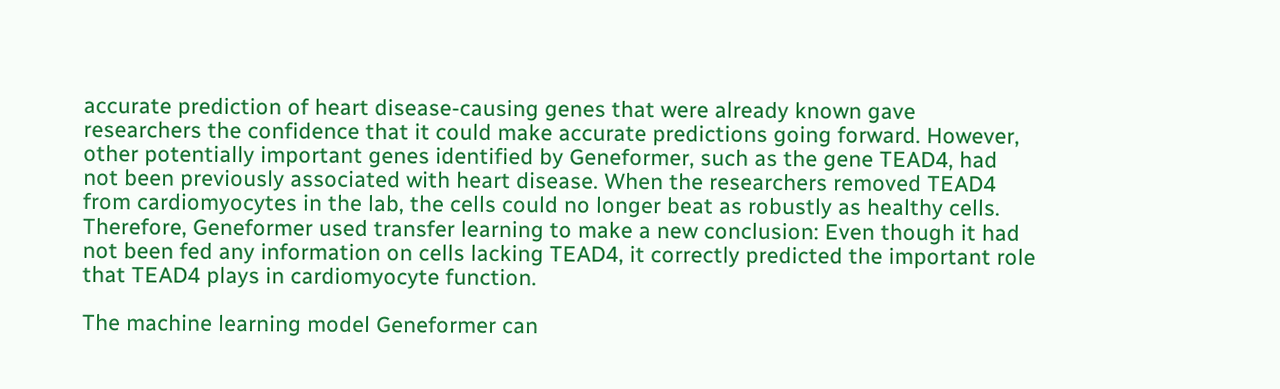accurate prediction of heart disease-causing genes that were already known gave researchers the confidence that it could make accurate predictions going forward. However, other potentially important genes identified by Geneformer, such as the gene TEAD4, had not been previously associated with heart disease. When the researchers removed TEAD4 from cardiomyocytes in the lab, the cells could no longer beat as robustly as healthy cells. Therefore, Geneformer used transfer learning to make a new conclusion: Even though it had not been fed any information on cells lacking TEAD4, it correctly predicted the important role that TEAD4 plays in cardiomyocyte function.

The machine learning model Geneformer can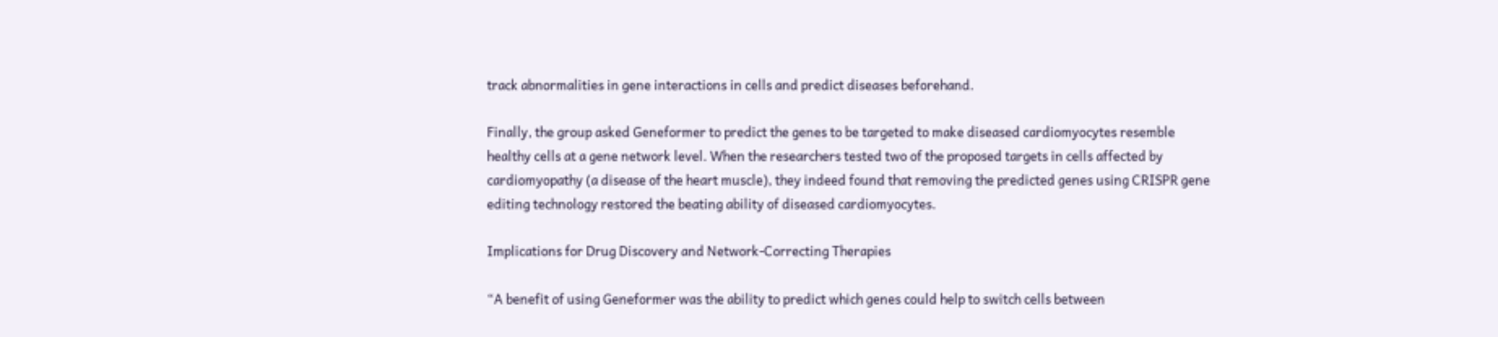track abnormalities in gene interactions in cells and predict diseases beforehand.

Finally, the group asked Geneformer to predict the genes to be targeted to make diseased cardiomyocytes resemble healthy cells at a gene network level. When the researchers tested two of the proposed targets in cells affected by cardiomyopathy (a disease of the heart muscle), they indeed found that removing the predicted genes using CRISPR gene editing technology restored the beating ability of diseased cardiomyocytes.

Implications for Drug Discovery and Network-Correcting Therapies

“A benefit of using Geneformer was the ability to predict which genes could help to switch cells between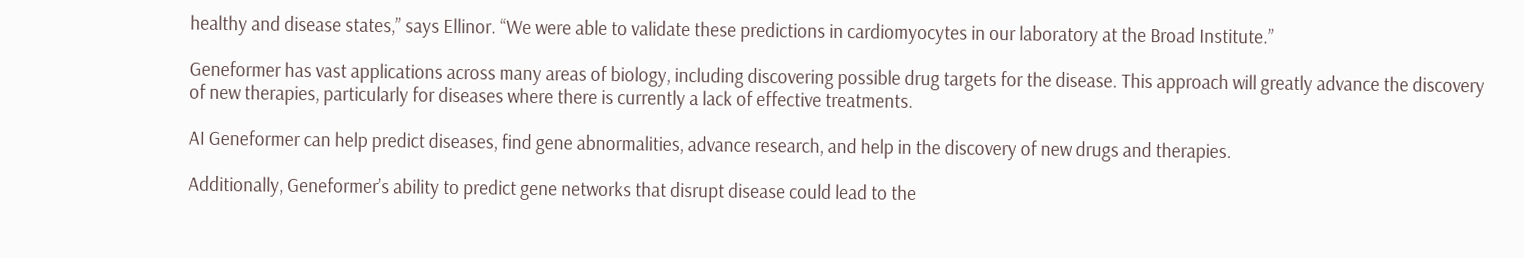healthy and disease states,” says Ellinor. “We were able to validate these predictions in cardiomyocytes in our laboratory at the Broad Institute.”

Geneformer has vast applications across many areas of biology, including discovering possible drug targets for the disease. This approach will greatly advance the discovery of new therapies, particularly for diseases where there is currently a lack of effective treatments.

AI Geneformer can help predict diseases, find gene abnormalities, advance research, and help in the discovery of new drugs and therapies.

Additionally, Geneformer’s ability to predict gene networks that disrupt disease could lead to the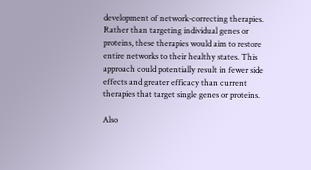development of network-correcting therapies. Rather than targeting individual genes or proteins, these therapies would aim to restore entire networks to their healthy states. This approach could potentially result in fewer side effects and greater efficacy than current therapies that target single genes or proteins.

Also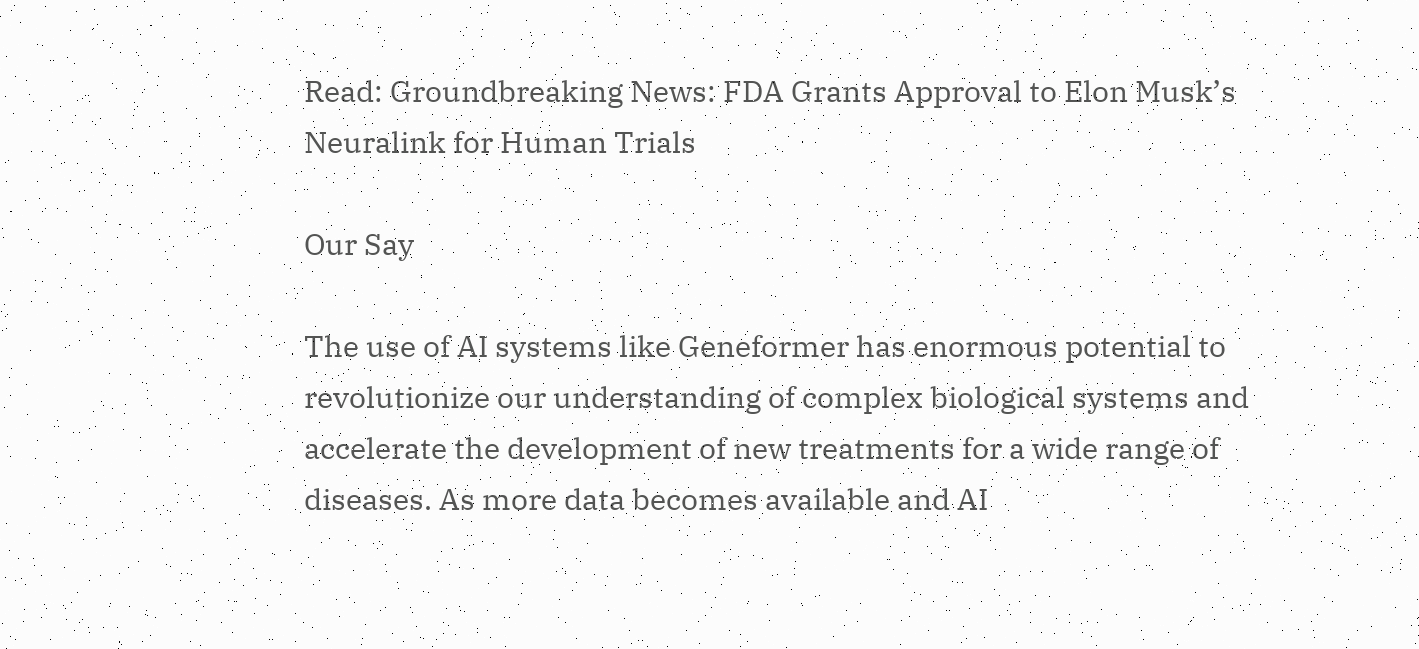Read: Groundbreaking News: FDA Grants Approval to Elon Musk’s Neuralink for Human Trials

Our Say

The use of AI systems like Geneformer has enormous potential to revolutionize our understanding of complex biological systems and accelerate the development of new treatments for a wide range of diseases. As more data becomes available and AI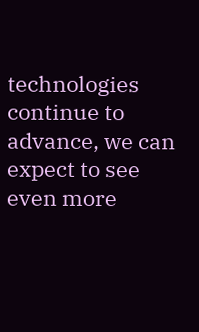technologies continue to advance, we can expect to see even more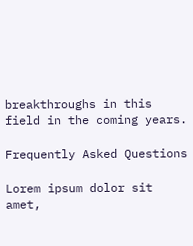breakthroughs in this field in the coming years.

Frequently Asked Questions

Lorem ipsum dolor sit amet,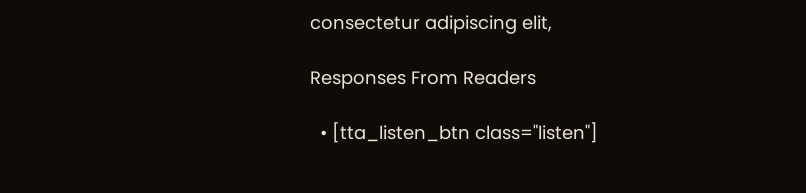consectetur adipiscing elit,

Responses From Readers

  • [tta_listen_btn class="listen"]